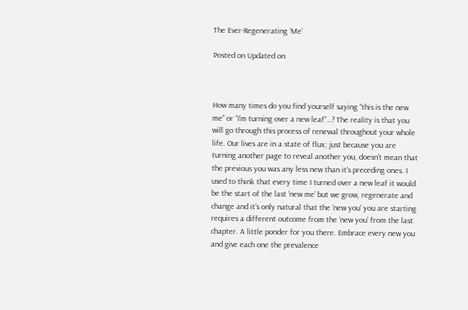The Ever-Regenerating ‘Me’

Posted on Updated on



How many times do you find yourself saying “this is the new me” or “I’m turning over a new leaf”…? The reality is that you will go through this process of renewal throughout your whole life. Our lives are in a state of flux; just because you are turning another page to reveal another you, doesn’t mean that the previous you was any less new than it’s preceding ones. I used to think that every time I turned over a new leaf it would be the start of the last ‘new me’ but we grow, regenerate and change and it’s only natural that the ‘new you’ you are starting requires a different outcome from the ‘new you’ from the last chapter. A little ponder for you there. Embrace every new you and give each one the prevalence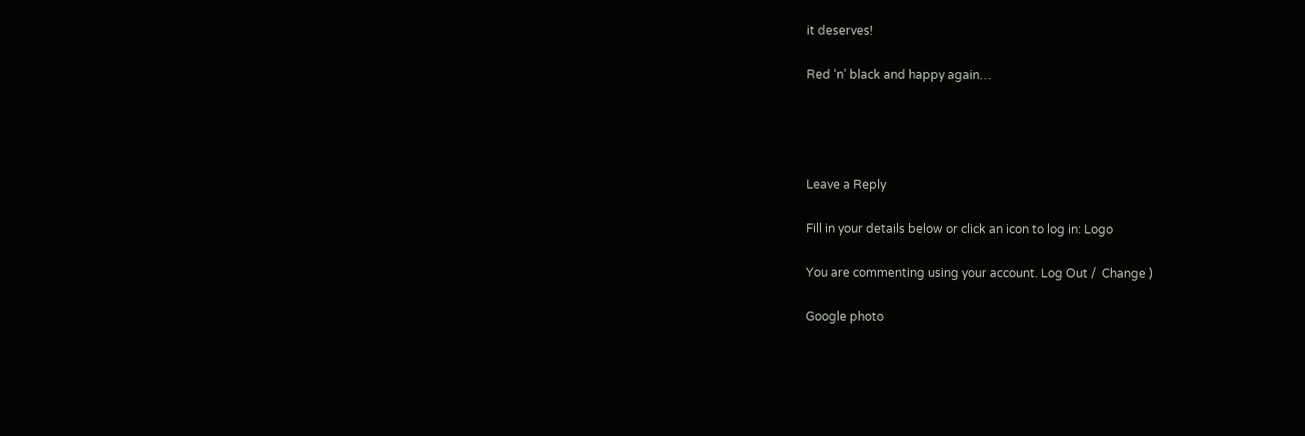it deserves!

Red ‘n’ black and happy again…




Leave a Reply

Fill in your details below or click an icon to log in: Logo

You are commenting using your account. Log Out /  Change )

Google photo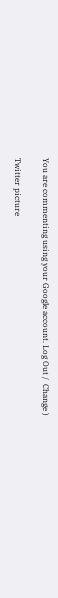You are commenting using your Google account. Log Out /  Change )

Twitter picture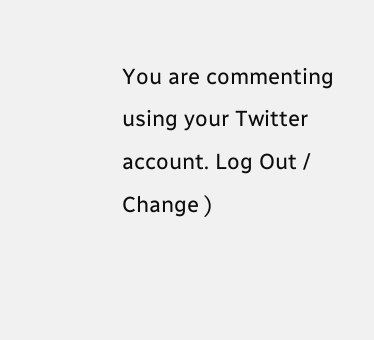You are commenting using your Twitter account. Log Out /  Change )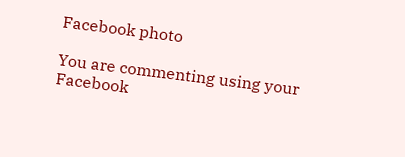Facebook photo

You are commenting using your Facebook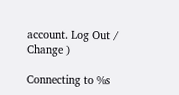account. Log Out /  Change )

Connecting to %s